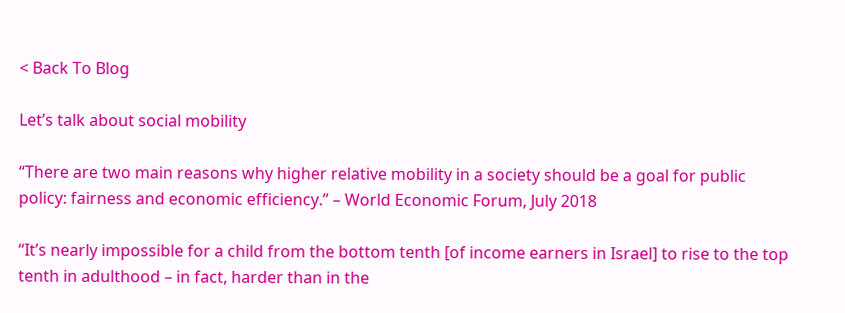< Back To Blog

Let’s talk about social mobility

“There are two main reasons why higher relative mobility in a society should be a goal for public policy: fairness and economic efficiency.” – World Economic Forum, July 2018

“It’s nearly impossible for a child from the bottom tenth [of income earners in Israel] to rise to the top tenth in adulthood – in fact, harder than in the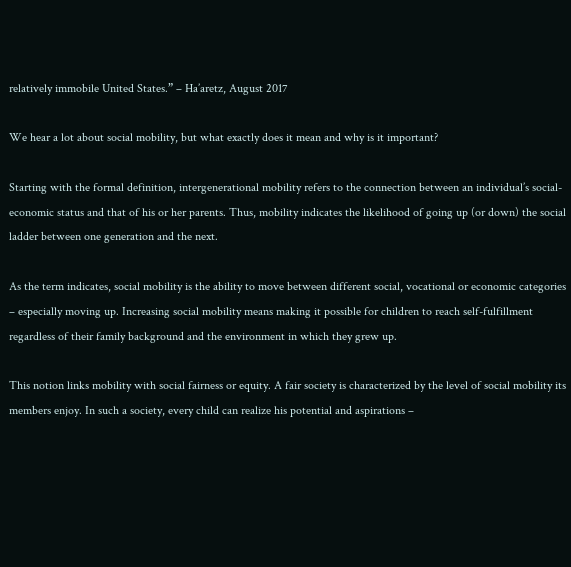relatively immobile United States.” – Ha’aretz, August 2017

We hear a lot about social mobility, but what exactly does it mean and why is it important?

Starting with the formal definition, intergenerational mobility refers to the connection between an individual’s social-economic status and that of his or her parents. Thus, mobility indicates the likelihood of going up (or down) the social ladder between one generation and the next.

As the term indicates, social mobility is the ability to move between different social, vocational or economic categories – especially moving up. Increasing social mobility means making it possible for children to reach self-fulfillment regardless of their family background and the environment in which they grew up.

This notion links mobility with social fairness or equity. A fair society is characterized by the level of social mobility its members enjoy. In such a society, every child can realize his potential and aspirations –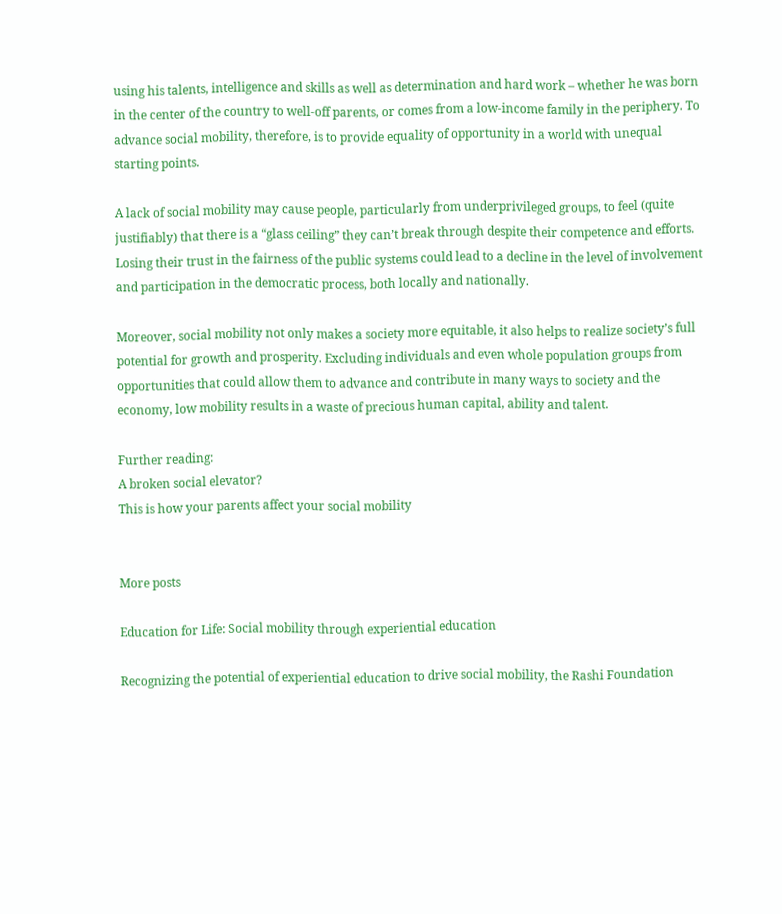using his talents, intelligence and skills as well as determination and hard work – whether he was born in the center of the country to well-off parents, or comes from a low-income family in the periphery. To advance social mobility, therefore, is to provide equality of opportunity in a world with unequal starting points.

A lack of social mobility may cause people, particularly from underprivileged groups, to feel (quite justifiably) that there is a “glass ceiling” they can’t break through despite their competence and efforts. Losing their trust in the fairness of the public systems could lead to a decline in the level of involvement and participation in the democratic process, both locally and nationally.

Moreover, social mobility not only makes a society more equitable, it also helps to realize society’s full potential for growth and prosperity. Excluding individuals and even whole population groups from opportunities that could allow them to advance and contribute in many ways to society and the economy, low mobility results in a waste of precious human capital, ability and talent.

Further reading:
A broken social elevator?
This is how your parents affect your social mobility


More posts

Education for Life: Social mobility through experiential education

Recognizing the potential of experiential education to drive social mobility, the Rashi Foundation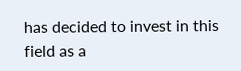has decided to invest in this field as a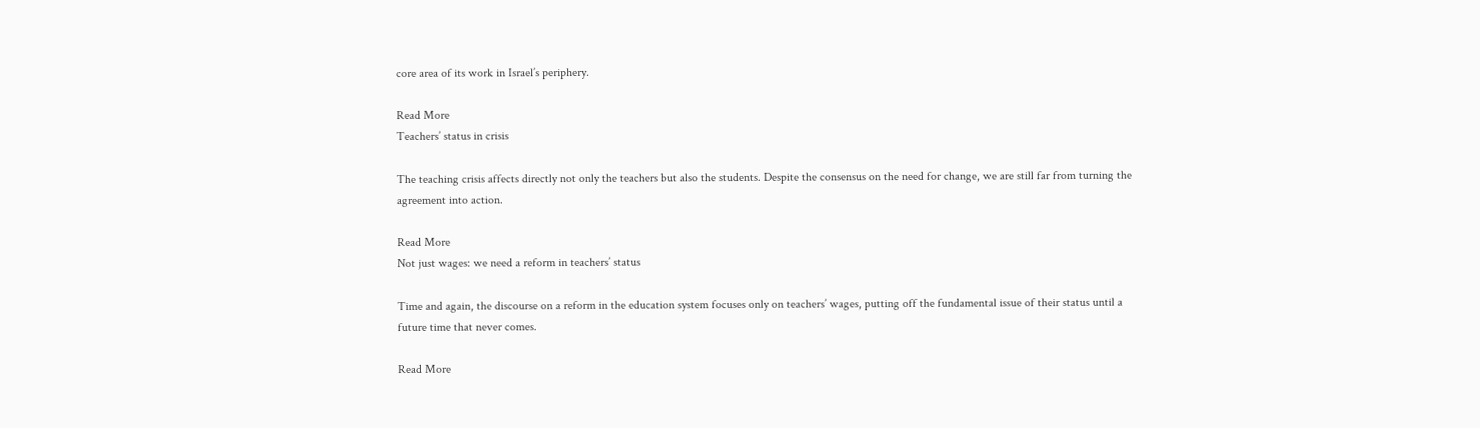core area of its work in Israel’s periphery.

Read More
Teachers’ status in crisis

The teaching crisis affects directly not only the teachers but also the students. Despite the consensus on the need for change, we are still far from turning the agreement into action.

Read More
Not just wages: we need a reform in teachers’ status

Time and again, the discourse on a reform in the education system focuses only on teachers’ wages, putting off the fundamental issue of their status until a future time that never comes.

Read More